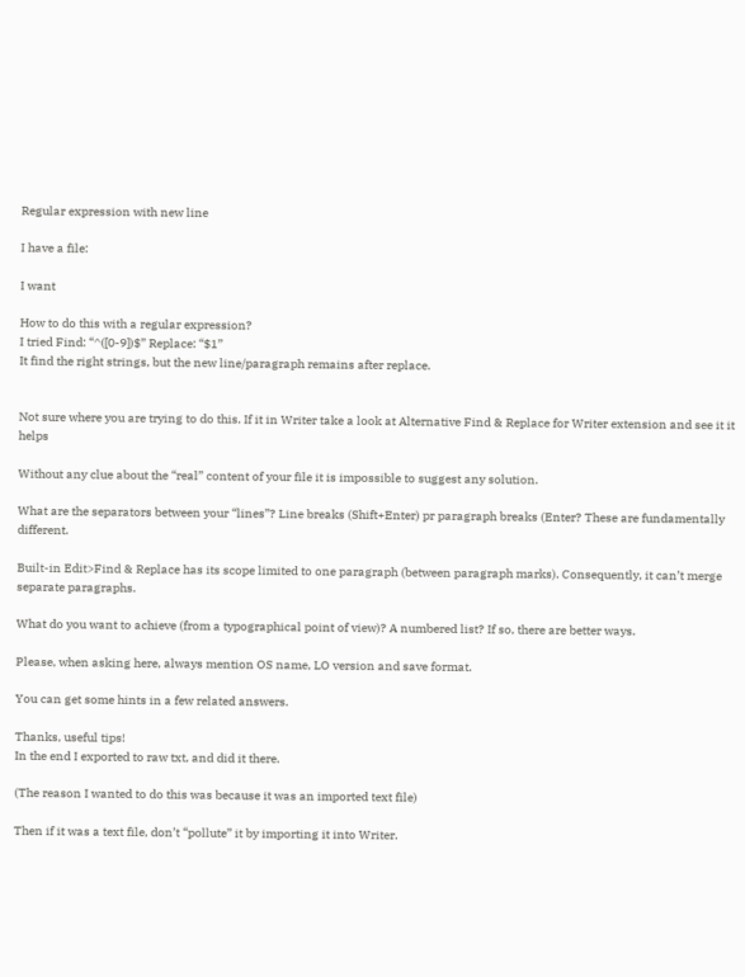Regular expression with new line

I have a file:

I want

How to do this with a regular expression?
I tried Find: “^([0-9])$” Replace: “$1”
It find the right strings, but the new line/paragraph remains after replace.


Not sure where you are trying to do this. If it in Writer take a look at Alternative Find & Replace for Writer extension and see it it helps

Without any clue about the “real” content of your file it is impossible to suggest any solution.

What are the separators between your “lines”? Line breaks (Shift+Enter) pr paragraph breaks (Enter? These are fundamentally different.

Built-in Edit>Find & Replace has its scope limited to one paragraph (between paragraph marks). Consequently, it can’t merge separate paragraphs.

What do you want to achieve (from a typographical point of view)? A numbered list? If so, there are better ways.

Please, when asking here, always mention OS name, LO version and save format.

You can get some hints in a few related answers.

Thanks, useful tips!
In the end I exported to raw txt, and did it there.

(The reason I wanted to do this was because it was an imported text file)

Then if it was a text file, don’t “pollute” it by importing it into Writer.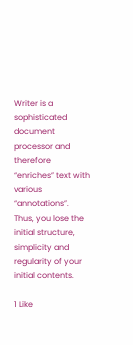Writer is a sophisticated document processor and therefore “enriches” text with various “annotations”. Thus, you lose the initial structure, simplicity and regularity of your initial contents.

1 Like